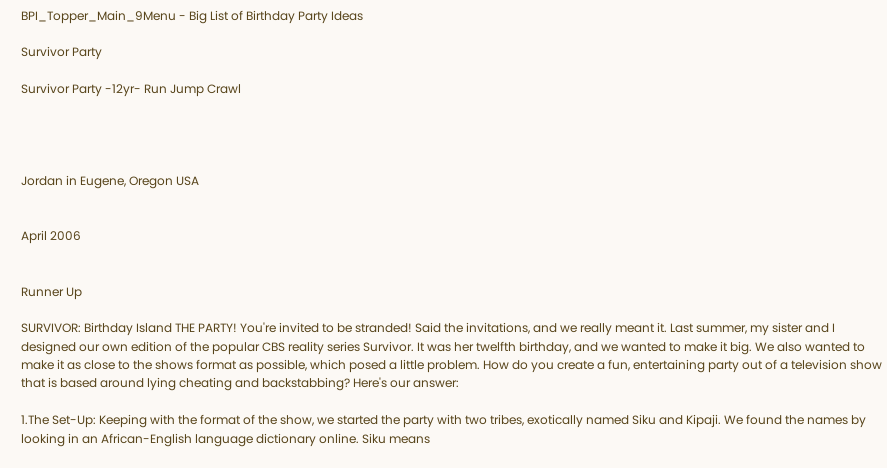BPI_Topper_Main_9Menu - Big List of Birthday Party Ideas

Survivor Party

Survivor Party -12yr- Run Jump Crawl




Jordan in Eugene, Oregon USA


April 2006


Runner Up

SURVIVOR: Birthday Island THE PARTY! You're invited to be stranded! Said the invitations, and we really meant it. Last summer, my sister and I designed our own edition of the popular CBS reality series Survivor. It was her twelfth birthday, and we wanted to make it big. We also wanted to make it as close to the shows format as possible, which posed a little problem. How do you create a fun, entertaining party out of a television show that is based around lying cheating and backstabbing? Here's our answer:

1.The Set-Up: Keeping with the format of the show, we started the party with two tribes, exotically named Siku and Kipaji. We found the names by looking in an African-English language dictionary online. Siku means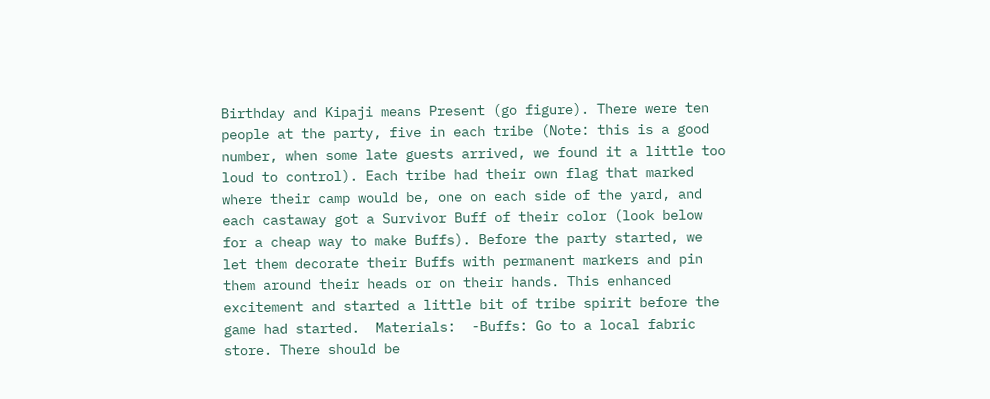Birthday and Kipaji means Present (go figure). There were ten people at the party, five in each tribe (Note: this is a good number, when some late guests arrived, we found it a little too loud to control). Each tribe had their own flag that marked where their camp would be, one on each side of the yard, and each castaway got a Survivor Buff of their color (look below for a cheap way to make Buffs). Before the party started, we let them decorate their Buffs with permanent markers and pin them around their heads or on their hands. This enhanced excitement and started a little bit of tribe spirit before the game had started.  Materials:  -Buffs: Go to a local fabric store. There should be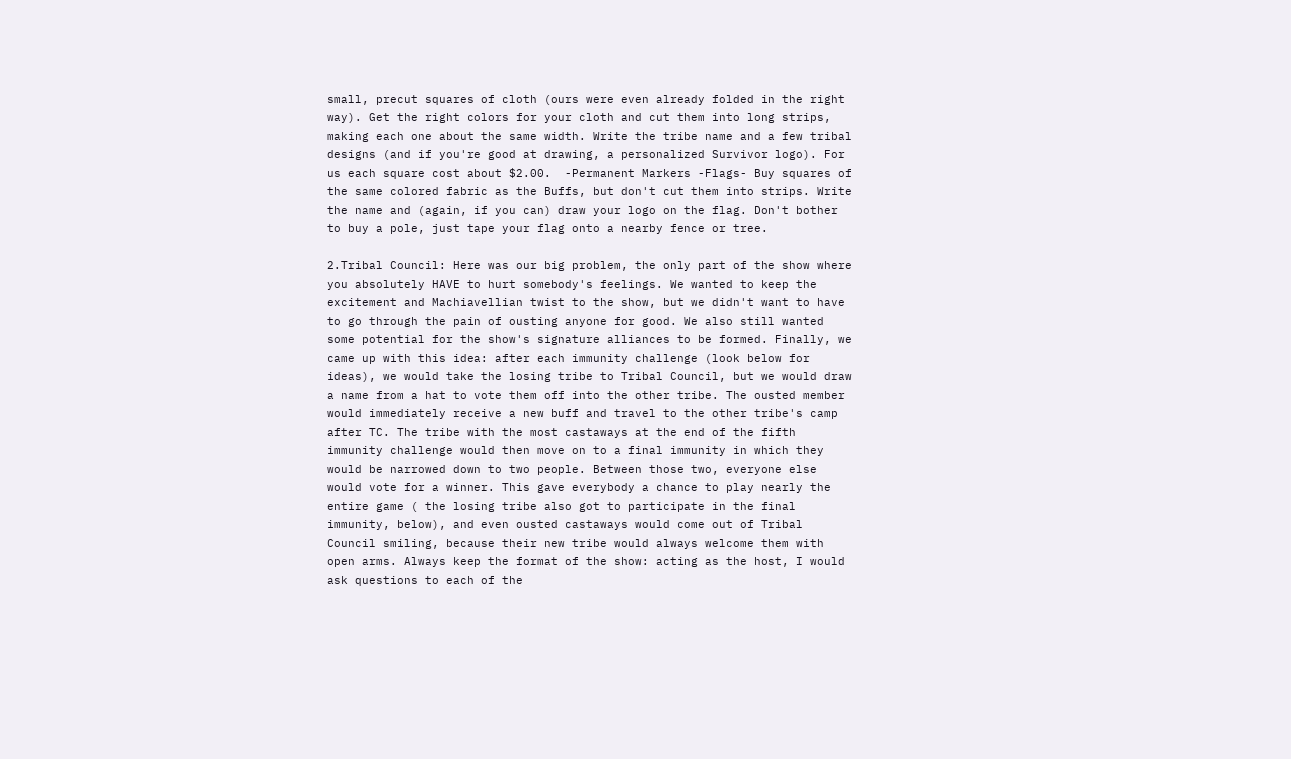small, precut squares of cloth (ours were even already folded in the right way). Get the right colors for your cloth and cut them into long strips, making each one about the same width. Write the tribe name and a few tribal designs (and if you're good at drawing, a personalized Survivor logo). For us each square cost about $2.00.  -Permanent Markers -Flags- Buy squares of the same colored fabric as the Buffs, but don't cut them into strips. Write the name and (again, if you can) draw your logo on the flag. Don't bother to buy a pole, just tape your flag onto a nearby fence or tree.

2.Tribal Council: Here was our big problem, the only part of the show where you absolutely HAVE to hurt somebody's feelings. We wanted to keep the excitement and Machiavellian twist to the show, but we didn't want to have to go through the pain of ousting anyone for good. We also still wanted some potential for the show's signature alliances to be formed. Finally, we came up with this idea: after each immunity challenge (look below for ideas), we would take the losing tribe to Tribal Council, but we would draw a name from a hat to vote them off into the other tribe. The ousted member would immediately receive a new buff and travel to the other tribe's camp after TC. The tribe with the most castaways at the end of the fifth immunity challenge would then move on to a final immunity in which they would be narrowed down to two people. Between those two, everyone else would vote for a winner. This gave everybody a chance to play nearly the entire game ( the losing tribe also got to participate in the final immunity, below), and even ousted castaways would come out of Tribal Council smiling, because their new tribe would always welcome them with open arms. Always keep the format of the show: acting as the host, I would ask questions to each of the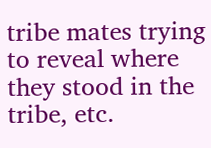tribe mates trying to reveal where they stood in the tribe, etc.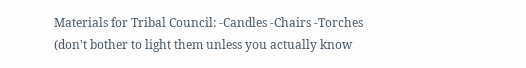Materials for Tribal Council: -Candles -Chairs -Torches (don't bother to light them unless you actually know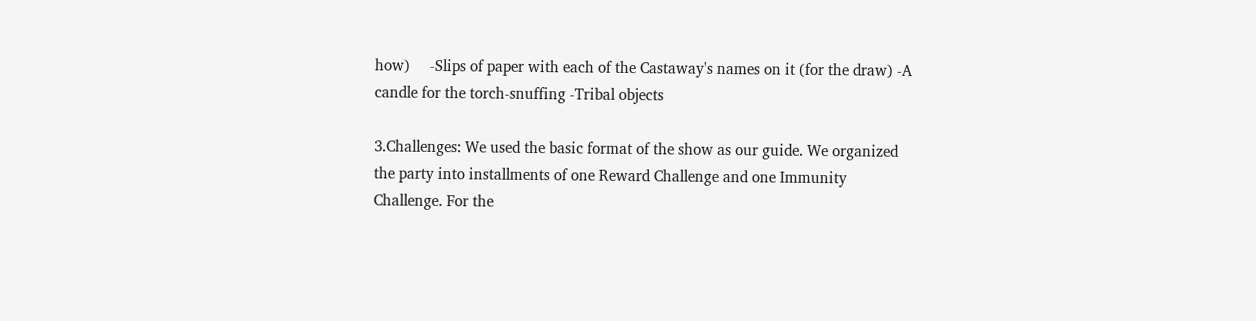how)     -Slips of paper with each of the Castaway's names on it (for the draw) -A candle for the torch-snuffing -Tribal objects

3.Challenges: We used the basic format of the show as our guide. We organized the party into installments of one Reward Challenge and one Immunity Challenge. For the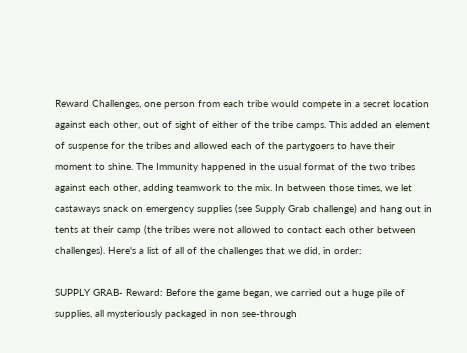Reward Challenges, one person from each tribe would compete in a secret location against each other, out of sight of either of the tribe camps. This added an element of suspense for the tribes and allowed each of the partygoers to have their moment to shine. The Immunity happened in the usual format of the two tribes against each other, adding teamwork to the mix. In between those times, we let castaways snack on emergency supplies (see Supply Grab challenge) and hang out in tents at their camp (the tribes were not allowed to contact each other between challenges). Here's a list of all of the challenges that we did, in order:

SUPPLY GRAB- Reward: Before the game began, we carried out a huge pile of supplies, all mysteriously packaged in non see-through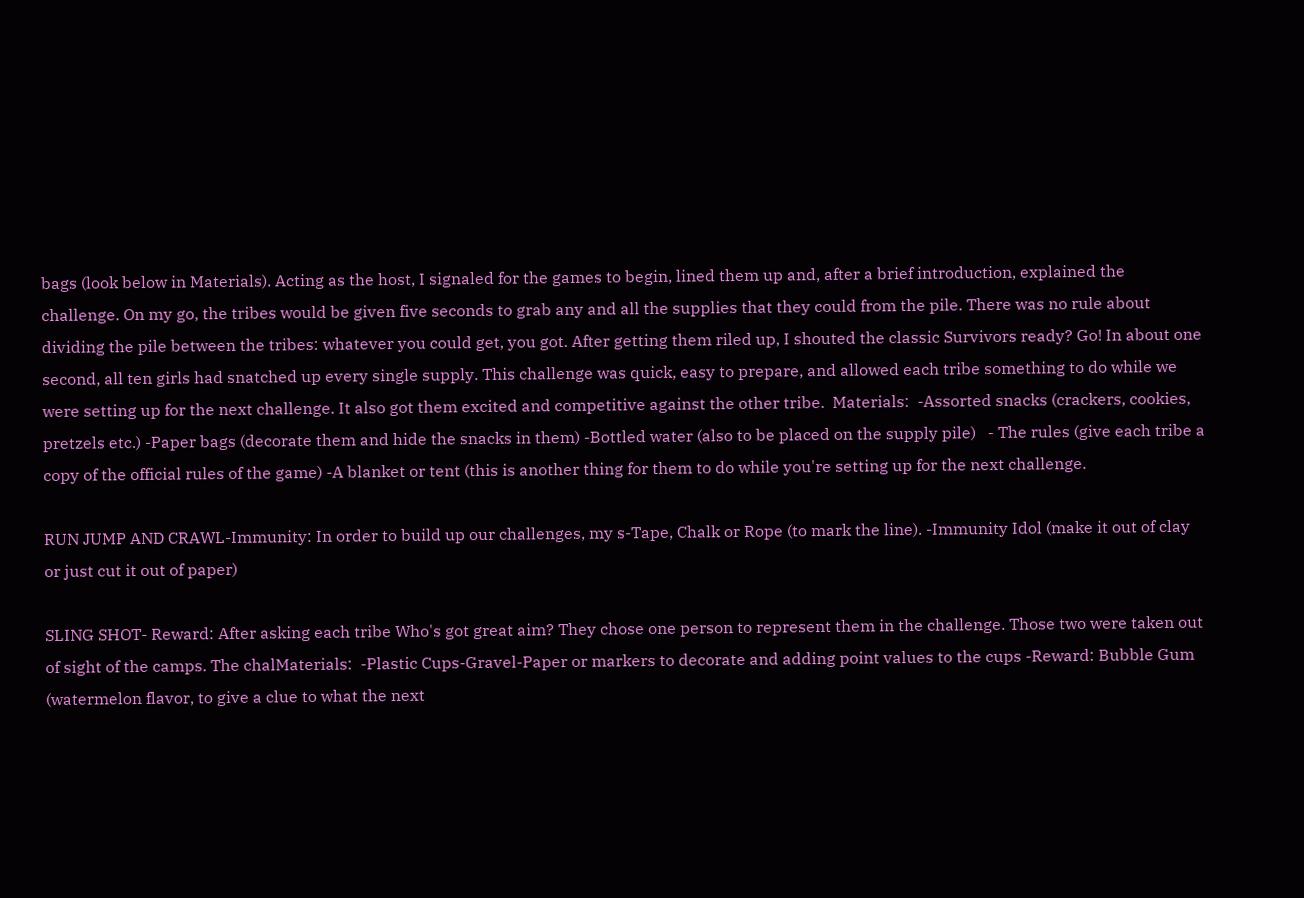bags (look below in Materials). Acting as the host, I signaled for the games to begin, lined them up and, after a brief introduction, explained the challenge. On my go, the tribes would be given five seconds to grab any and all the supplies that they could from the pile. There was no rule about dividing the pile between the tribes: whatever you could get, you got. After getting them riled up, I shouted the classic Survivors ready? Go! In about one second, all ten girls had snatched up every single supply. This challenge was quick, easy to prepare, and allowed each tribe something to do while we were setting up for the next challenge. It also got them excited and competitive against the other tribe.  Materials:  -Assorted snacks (crackers, cookies, pretzels etc.) -Paper bags (decorate them and hide the snacks in them) -Bottled water (also to be placed on the supply pile)   - The rules (give each tribe a copy of the official rules of the game) -A blanket or tent (this is another thing for them to do while you're setting up for the next challenge.

RUN JUMP AND CRAWL-Immunity: In order to build up our challenges, my s-Tape, Chalk or Rope (to mark the line). -Immunity Idol (make it out of clay or just cut it out of paper)

SLING SHOT- Reward: After asking each tribe Who's got great aim? They chose one person to represent them in the challenge. Those two were taken out of sight of the camps. The chalMaterials:  -Plastic Cups-Gravel-Paper or markers to decorate and adding point values to the cups -Reward: Bubble Gum (watermelon flavor, to give a clue to what the next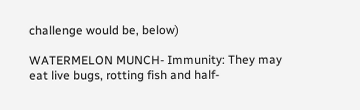challenge would be, below)

WATERMELON MUNCH- Immunity: They may eat live bugs, rotting fish and half-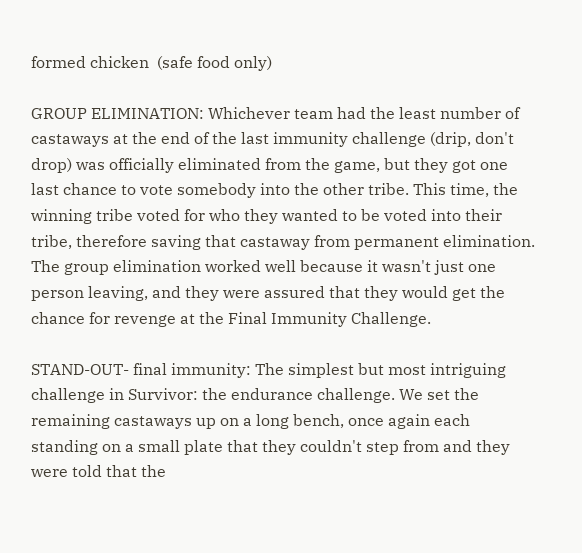formed chicken  (safe food only)

GROUP ELIMINATION: Whichever team had the least number of castaways at the end of the last immunity challenge (drip, don't drop) was officially eliminated from the game, but they got one last chance to vote somebody into the other tribe. This time, the winning tribe voted for who they wanted to be voted into their tribe, therefore saving that castaway from permanent elimination. The group elimination worked well because it wasn't just one person leaving, and they were assured that they would get the chance for revenge at the Final Immunity Challenge.

STAND-OUT- final immunity: The simplest but most intriguing challenge in Survivor: the endurance challenge. We set the remaining castaways up on a long bench, once again each standing on a small plate that they couldn't step from and they were told that the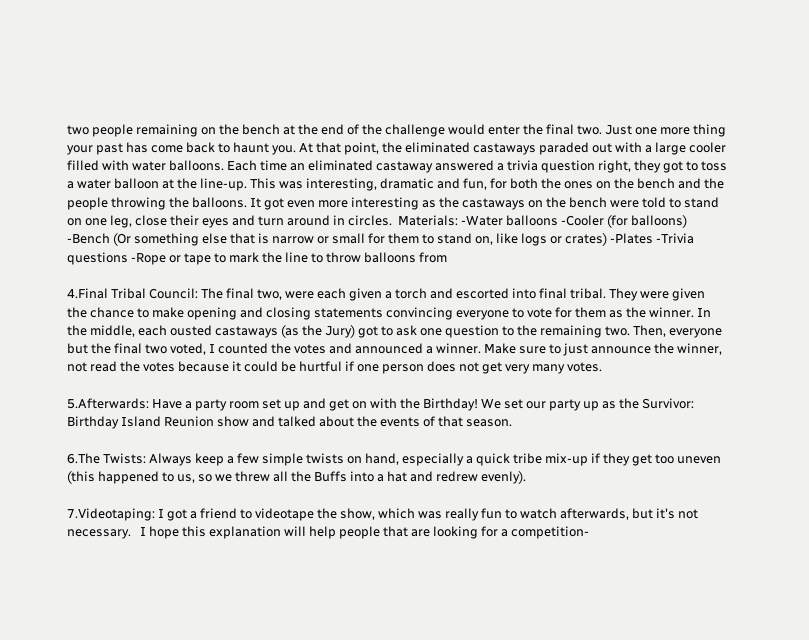two people remaining on the bench at the end of the challenge would enter the final two. Just one more thing your past has come back to haunt you. At that point, the eliminated castaways paraded out with a large cooler filled with water balloons. Each time an eliminated castaway answered a trivia question right, they got to toss a water balloon at the line-up. This was interesting, dramatic and fun, for both the ones on the bench and the people throwing the balloons. It got even more interesting as the castaways on the bench were told to stand on one leg, close their eyes and turn around in circles.  Materials: -Water balloons -Cooler (for balloons) -Bench (Or something else that is narrow or small for them to stand on, like logs or crates) -Plates -Trivia questions -Rope or tape to mark the line to throw balloons from

4.Final Tribal Council: The final two, were each given a torch and escorted into final tribal. They were given the chance to make opening and closing statements convincing everyone to vote for them as the winner. In the middle, each ousted castaways (as the Jury) got to ask one question to the remaining two. Then, everyone but the final two voted, I counted the votes and announced a winner. Make sure to just announce the winner, not read the votes because it could be hurtful if one person does not get very many votes.

5.Afterwards: Have a party room set up and get on with the Birthday! We set our party up as the Survivor: Birthday Island Reunion show and talked about the events of that season.

6.The Twists: Always keep a few simple twists on hand, especially a quick tribe mix-up if they get too uneven (this happened to us, so we threw all the Buffs into a hat and redrew evenly).

7.Videotaping: I got a friend to videotape the show, which was really fun to watch afterwards, but it's not necessary.   I hope this explanation will help people that are looking for a competition-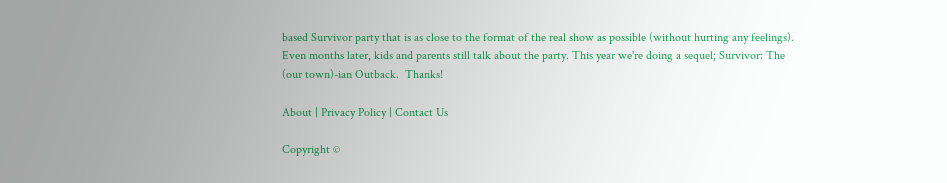based Survivor party that is as close to the format of the real show as possible (without hurting any feelings). Even months later, kids and parents still talk about the party. This year we're doing a sequel; Survivor: The (our town)-ian Outback.  Thanks!

About | Privacy Policy | Contact Us

Copyright ©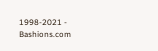1998-2021 - Bashions.com